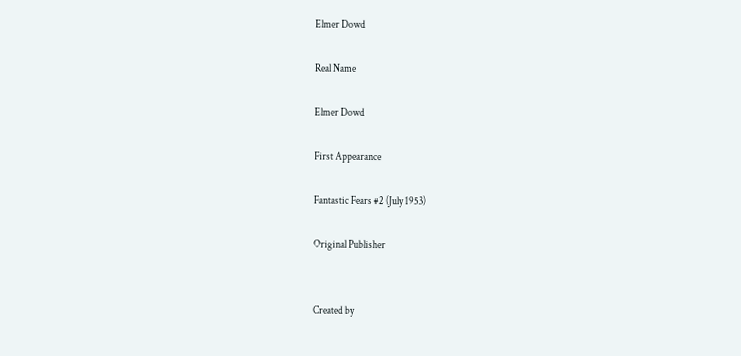Elmer Dowd

Real Name

Elmer Dowd

First Appearance

Fantastic Fears #2 (July 1953)

Original Publisher


Created by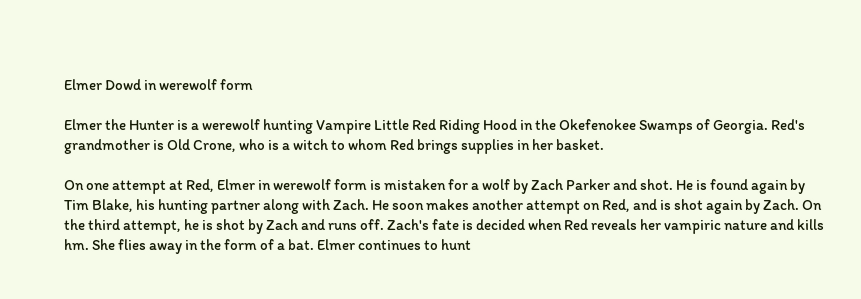Elmer Dowd in werewolf form

Elmer the Hunter is a werewolf hunting Vampire Little Red Riding Hood in the Okefenokee Swamps of Georgia. Red's grandmother is Old Crone, who is a witch to whom Red brings supplies in her basket.

On one attempt at Red, Elmer in werewolf form is mistaken for a wolf by Zach Parker and shot. He is found again by Tim Blake, his hunting partner along with Zach. He soon makes another attempt on Red, and is shot again by Zach. On the third attempt, he is shot by Zach and runs off. Zach's fate is decided when Red reveals her vampiric nature and kills hm. She flies away in the form of a bat. Elmer continues to hunt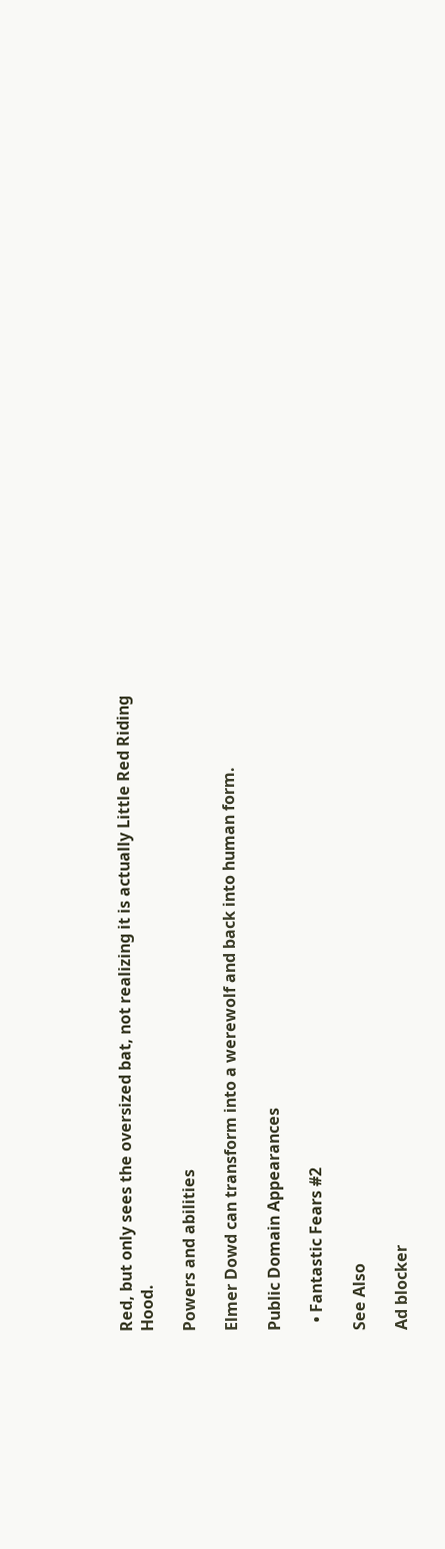Red, but only sees the oversized bat, not realizing it is actually Little Red Riding Hood.

Powers and abilities

Elmer Dowd can transform into a werewolf and back into human form.

Public Domain Appearances

  • Fantastic Fears #2

See Also

Ad blocker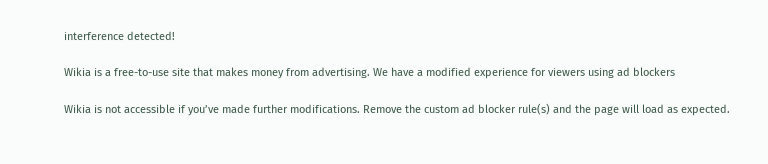interference detected!

Wikia is a free-to-use site that makes money from advertising. We have a modified experience for viewers using ad blockers

Wikia is not accessible if you’ve made further modifications. Remove the custom ad blocker rule(s) and the page will load as expected.